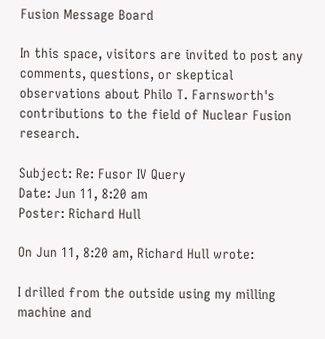Fusion Message Board

In this space, visitors are invited to post any comments, questions, or skeptical observations about Philo T. Farnsworth's contributions to the field of Nuclear Fusion research.

Subject: Re: Fusor IV Query
Date: Jun 11, 8:20 am
Poster: Richard Hull

On Jun 11, 8:20 am, Richard Hull wrote:

I drilled from the outside using my milling machine and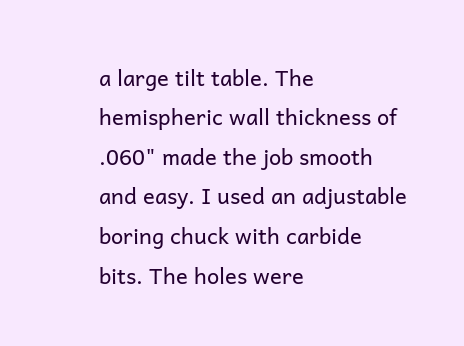a large tilt table. The hemispheric wall thickness of .060" made the job smooth and easy. I used an adjustable boring chuck with carbide bits. The holes were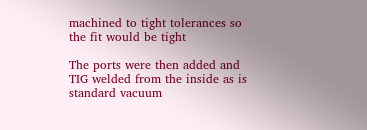machined to tight tolerances so the fit would be tight

The ports were then added and TIG welded from the inside as is standard vacuum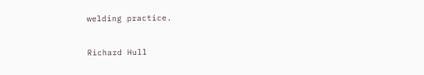welding practice.

Richard Hull